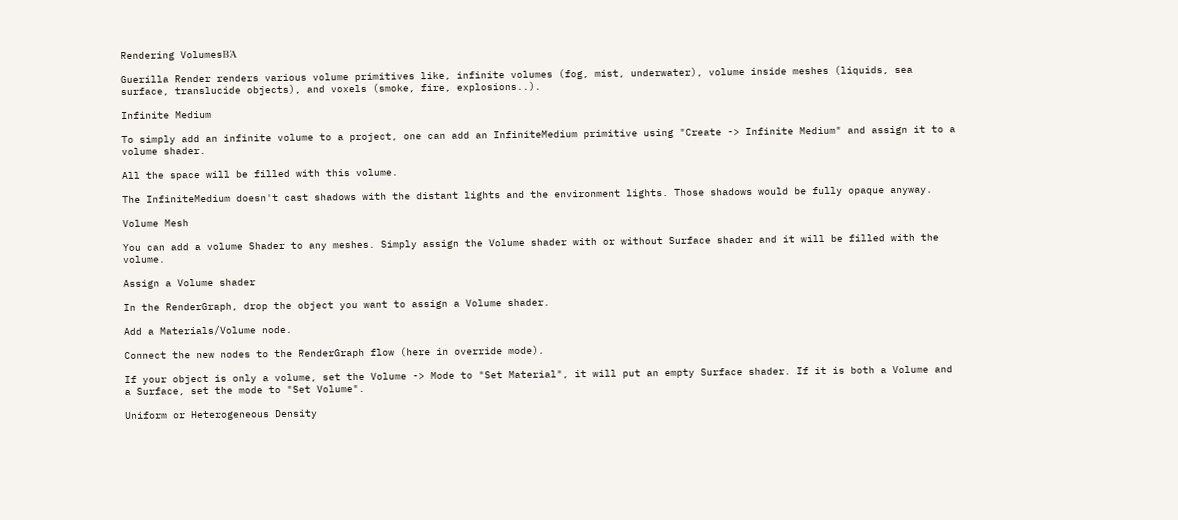Rendering VolumesΒΆ

Guerilla Render renders various volume primitives like, infinite volumes (fog, mist, underwater), volume inside meshes (liquids, sea surface, translucide objects), and voxels (smoke, fire, explosions..).

Infinite Medium

To simply add an infinite volume to a project, one can add an InfiniteMedium primitive using "Create -> Infinite Medium" and assign it to a volume shader.

All the space will be filled with this volume.

The InfiniteMedium doesn't cast shadows with the distant lights and the environment lights. Those shadows would be fully opaque anyway.

Volume Mesh

You can add a volume Shader to any meshes. Simply assign the Volume shader with or without Surface shader and it will be filled with the volume.

Assign a Volume shader

In the RenderGraph, drop the object you want to assign a Volume shader.

Add a Materials/Volume node.

Connect the new nodes to the RenderGraph flow (here in override mode).

If your object is only a volume, set the Volume -> Mode to "Set Material", it will put an empty Surface shader. If it is both a Volume and a Surface, set the mode to "Set Volume".

Uniform or Heterogeneous Density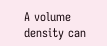A volume density can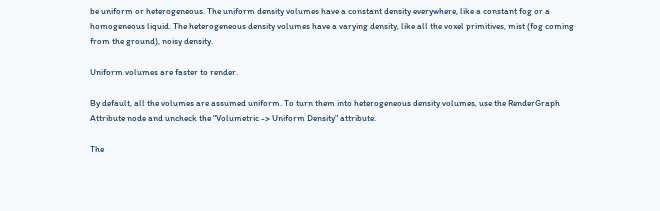be uniform or heterogeneous. The uniform density volumes have a constant density everywhere, like a constant fog or a homogeneous liquid. The heterogeneous density volumes have a varying density, like all the voxel primitives, mist (fog coming from the ground), noisy density.

Uniform volumes are faster to render.

By default, all the volumes are assumed uniform. To turn them into heterogeneous density volumes, use the RenderGraph Attribute node and uncheck the "Volumetric -> Uniform Density" attribute.

The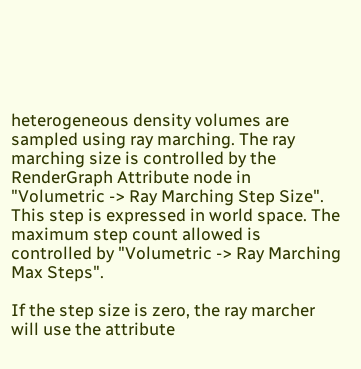heterogeneous density volumes are sampled using ray marching. The ray marching size is controlled by the RenderGraph Attribute node in "Volumetric -> Ray Marching Step Size". This step is expressed in world space. The maximum step count allowed is controlled by "Volumetric -> Ray Marching Max Steps".

If the step size is zero, the ray marcher will use the attribute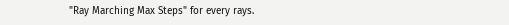"Ray Marching Max Steps" for every rays.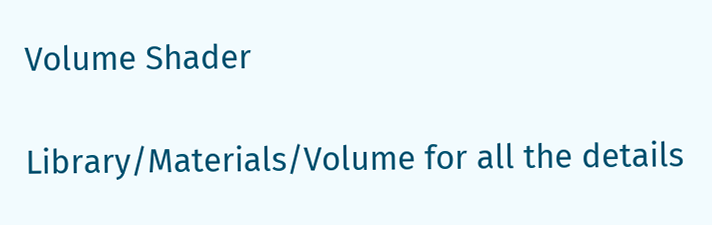Volume Shader

Library/Materials/Volume for all the details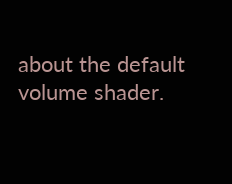about the default volume shader.